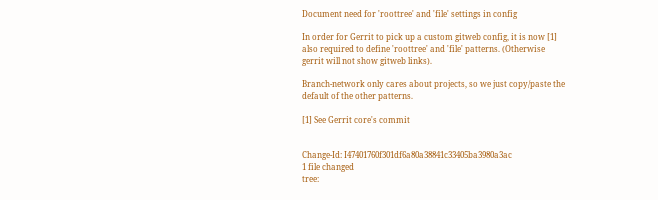Document need for 'roottree' and 'file' settings in config

In order for Gerrit to pick up a custom gitweb config, it is now [1]
also required to define 'roottree' and 'file' patterns. (Otherwise
gerrit will not show gitweb links).

Branch-network only cares about projects, so we just copy/paste the
default of the other patterns.

[1] See Gerrit core's commit


Change-Id: I47401760f301df6a80a38841c33405ba3980a3ac
1 file changed
tree: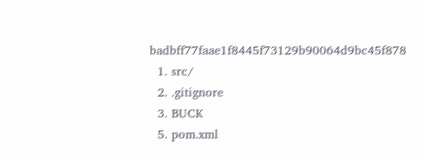badbff77faae1f8445f73129b90064d9bc45f878
  1. src/
  2. .gitignore
  3. BUCK
  5. pom.xml